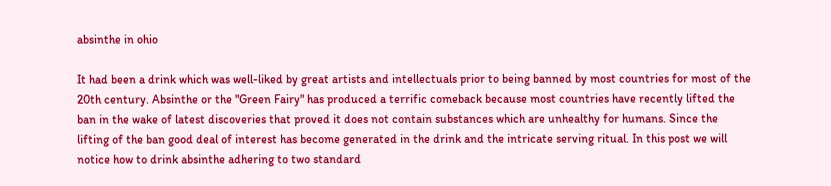absinthe in ohio

It had been a drink which was well-liked by great artists and intellectuals prior to being banned by most countries for most of the 20th century. Absinthe or the "Green Fairy" has produced a terrific comeback because most countries have recently lifted the ban in the wake of latest discoveries that proved it does not contain substances which are unhealthy for humans. Since the lifting of the ban good deal of interest has become generated in the drink and the intricate serving ritual. In this post we will notice how to drink absinthe adhering to two standard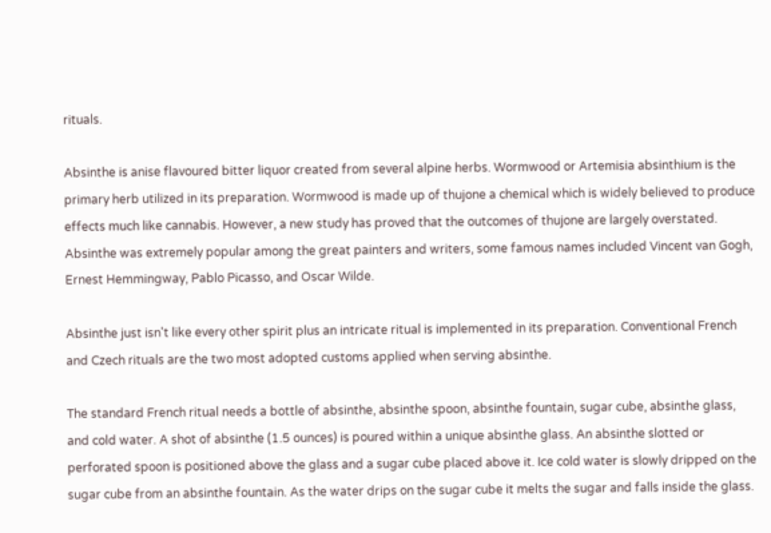rituals.

Absinthe is anise flavoured bitter liquor created from several alpine herbs. Wormwood or Artemisia absinthium is the primary herb utilized in its preparation. Wormwood is made up of thujone a chemical which is widely believed to produce effects much like cannabis. However, a new study has proved that the outcomes of thujone are largely overstated. Absinthe was extremely popular among the great painters and writers, some famous names included Vincent van Gogh, Ernest Hemmingway, Pablo Picasso, and Oscar Wilde.

Absinthe just isn't like every other spirit plus an intricate ritual is implemented in its preparation. Conventional French and Czech rituals are the two most adopted customs applied when serving absinthe.

The standard French ritual needs a bottle of absinthe, absinthe spoon, absinthe fountain, sugar cube, absinthe glass, and cold water. A shot of absinthe (1.5 ounces) is poured within a unique absinthe glass. An absinthe slotted or perforated spoon is positioned above the glass and a sugar cube placed above it. Ice cold water is slowly dripped on the sugar cube from an absinthe fountain. As the water drips on the sugar cube it melts the sugar and falls inside the glass.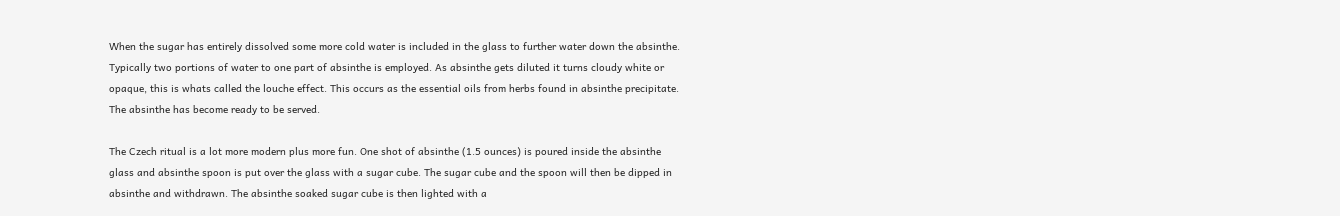When the sugar has entirely dissolved some more cold water is included in the glass to further water down the absinthe. Typically two portions of water to one part of absinthe is employed. As absinthe gets diluted it turns cloudy white or opaque, this is whats called the louche effect. This occurs as the essential oils from herbs found in absinthe precipitate. The absinthe has become ready to be served.

The Czech ritual is a lot more modern plus more fun. One shot of absinthe (1.5 ounces) is poured inside the absinthe glass and absinthe spoon is put over the glass with a sugar cube. The sugar cube and the spoon will then be dipped in absinthe and withdrawn. The absinthe soaked sugar cube is then lighted with a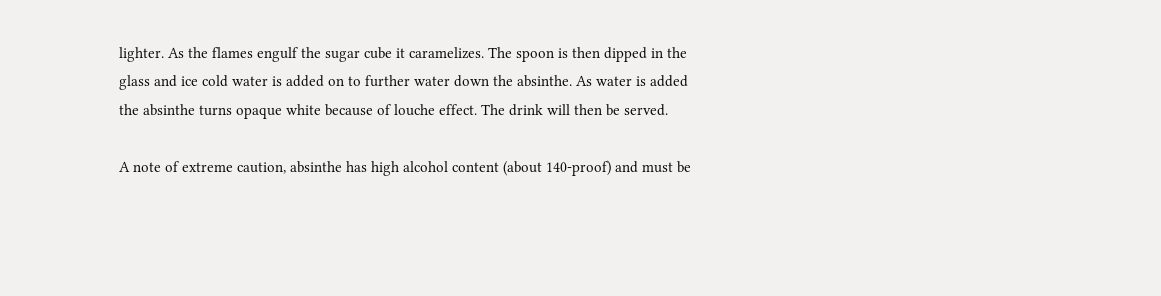lighter. As the flames engulf the sugar cube it caramelizes. The spoon is then dipped in the glass and ice cold water is added on to further water down the absinthe. As water is added the absinthe turns opaque white because of louche effect. The drink will then be served.

A note of extreme caution, absinthe has high alcohol content (about 140-proof) and must be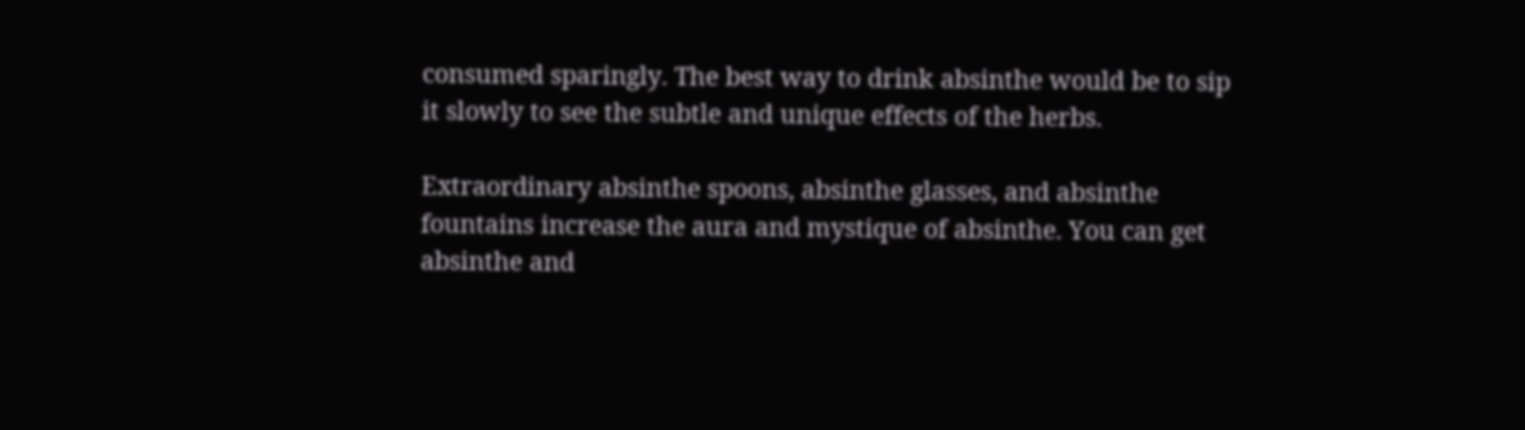consumed sparingly. The best way to drink absinthe would be to sip it slowly to see the subtle and unique effects of the herbs.

Extraordinary absinthe spoons, absinthe glasses, and absinthe fountains increase the aura and mystique of absinthe. You can get absinthe and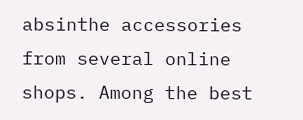absinthe accessories from several online shops. Among the best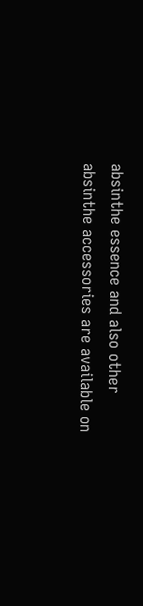absinthe essence and also other absinthe accessories are available on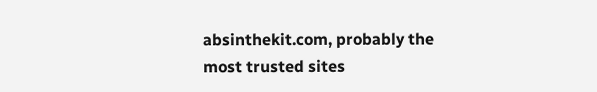absinthekit.com, probably the most trusted sites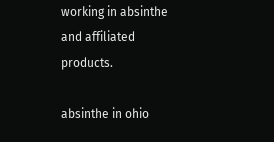working in absinthe and affiliated products.

absinthe in ohio